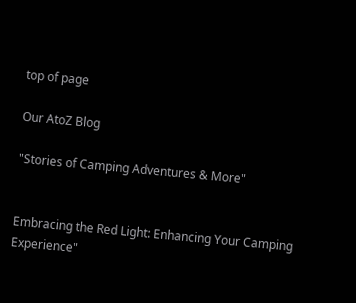top of page

Our AtoZ Blog

"Stories of Camping Adventures & More"


Embracing the Red Light: Enhancing Your Camping Experience"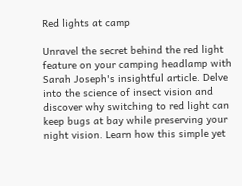Red lights at camp

Unravel the secret behind the red light feature on your camping headlamp with Sarah Joseph's insightful article. Delve into the science of insect vision and discover why switching to red light can keep bugs at bay while preserving your night vision. Learn how this simple yet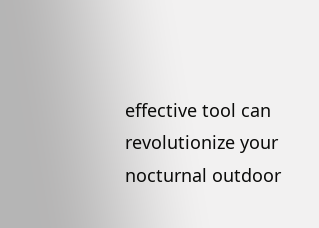effective tool can revolutionize your nocturnal outdoor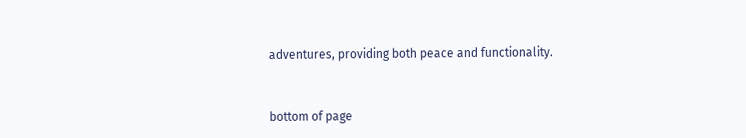adventures, providing both peace and functionality.


bottom of page